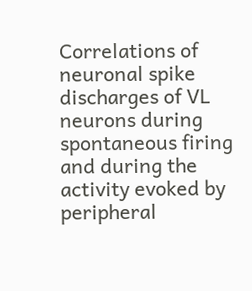Correlations of neuronal spike discharges of VL neurons during spontaneous firing and during the activity evoked by peripheral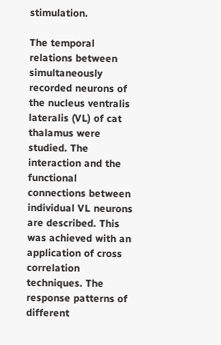stimulation.

The temporal relations between simultaneously recorded neurons of the nucleus ventralis lateralis (VL) of cat thalamus were studied. The interaction and the functional connections between individual VL neurons are described. This was achieved with an application of cross correlation techniques. The response patterns of different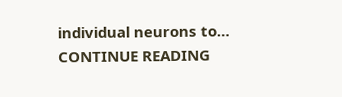individual neurons to… CONTINUE READING